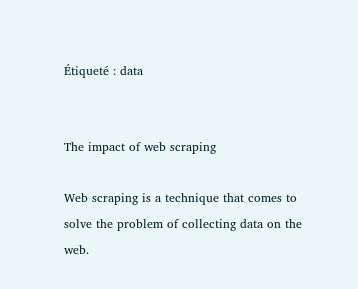Étiqueté : data


The impact of web scraping

Web scraping is a technique that comes to solve the problem of collecting data on the web.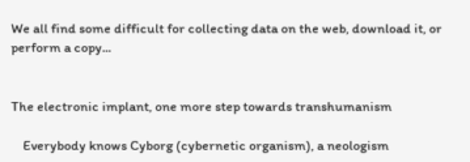We all find some difficult for collecting data on the web, download it, or perform a copy...


The electronic implant, one more step towards transhumanism

    Everybody knows Cyborg (cybernetic organism), a neologism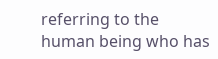referring to the human being who has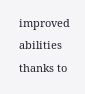improved abilities thanks to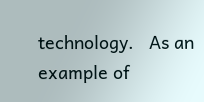technology.   As an example of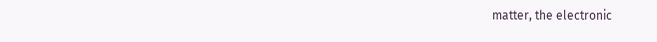matter, the electronic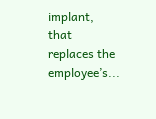implant, that replaces the employee’s...